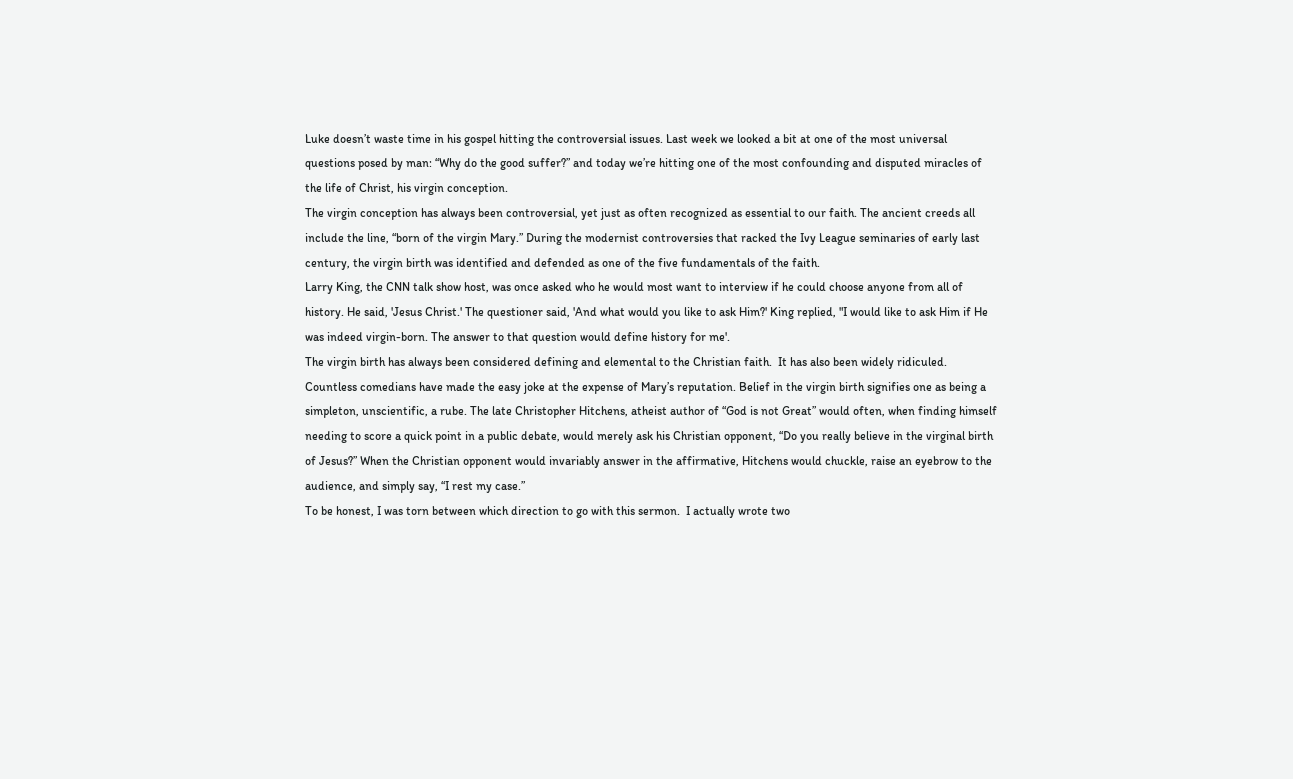Luke doesn’t waste time in his gospel hitting the controversial issues. Last week we looked a bit at one of the most universal questions posed by man: “Why do the good suffer?” and today we’re hitting one of the most confounding and disputed miracles of the life of Christ, his virgin conception.
The virgin conception has always been controversial, yet just as often recognized as essential to our faith. The ancient creeds all include the line, “born of the virgin Mary.” During the modernist controversies that racked the Ivy League seminaries of early last century, the virgin birth was identified and defended as one of the five fundamentals of the faith.
Larry King, the CNN talk show host, was once asked who he would most want to interview if he could choose anyone from all of history. He said, 'Jesus Christ.' The questioner said, 'And what would you like to ask Him?' King replied, "I would like to ask Him if He was indeed virgin-born. The answer to that question would define history for me'.
The virgin birth has always been considered defining and elemental to the Christian faith.  It has also been widely ridiculed. Countless comedians have made the easy joke at the expense of Mary’s reputation. Belief in the virgin birth signifies one as being a simpleton, unscientific, a rube. The late Christopher Hitchens, atheist author of “God is not Great” would often, when finding himself needing to score a quick point in a public debate, would merely ask his Christian opponent, “Do you really believe in the virginal birth of Jesus?” When the Christian opponent would invariably answer in the affirmative, Hitchens would chuckle, raise an eyebrow to the audience, and simply say, “I rest my case.”
To be honest, I was torn between which direction to go with this sermon.  I actually wrote two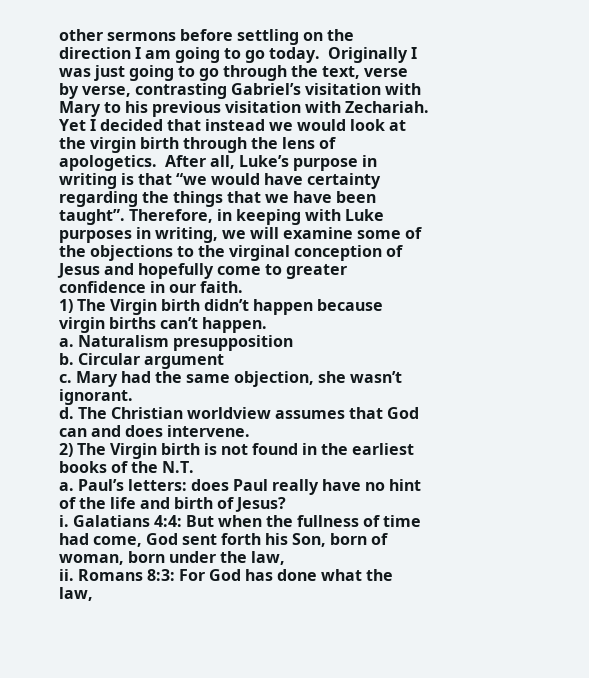other sermons before settling on the direction I am going to go today.  Originally I was just going to go through the text, verse by verse, contrasting Gabriel’s visitation with Mary to his previous visitation with Zechariah.  Yet I decided that instead we would look at the virgin birth through the lens of apologetics.  After all, Luke’s purpose in writing is that “we would have certainty regarding the things that we have been taught”. Therefore, in keeping with Luke purposes in writing, we will examine some of the objections to the virginal conception of Jesus and hopefully come to greater confidence in our faith.
1) The Virgin birth didn’t happen because virgin births can’t happen.
a. Naturalism presupposition
b. Circular argument
c. Mary had the same objection, she wasn’t ignorant.
d. The Christian worldview assumes that God can and does intervene.
2) The Virgin birth is not found in the earliest books of the N.T.
a. Paul’s letters: does Paul really have no hint of the life and birth of Jesus?
i. Galatians 4:4: But when the fullness of time had come, God sent forth his Son, born of woman, born under the law,
ii. Romans 8:3: For God has done what the law,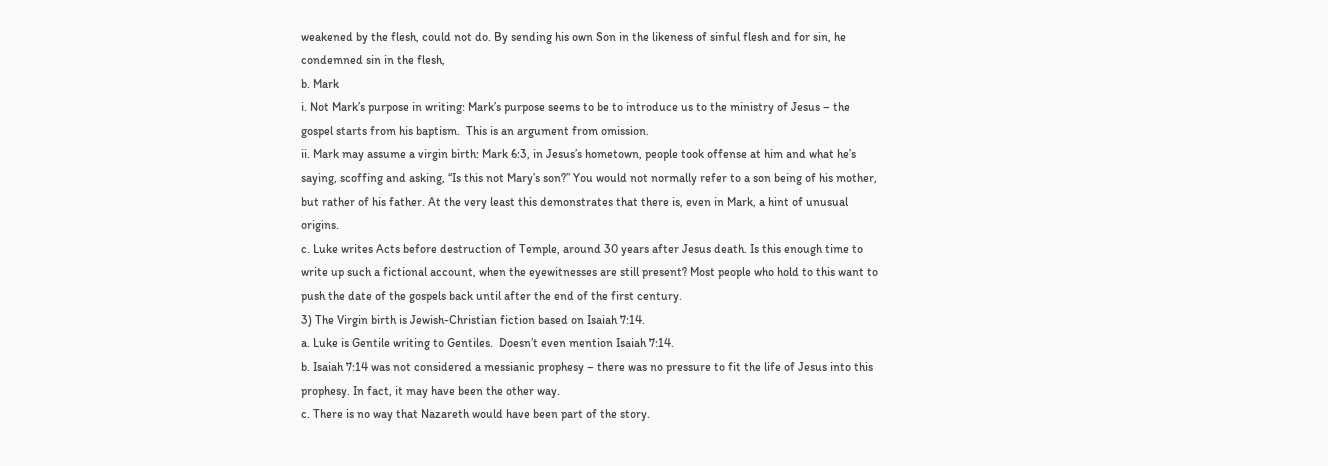weakened by the flesh, could not do. By sending his own Son in the likeness of sinful flesh and for sin, he condemned sin in the flesh,
b. Mark
i. Not Mark’s purpose in writing: Mark’s purpose seems to be to introduce us to the ministry of Jesus – the gospel starts from his baptism.  This is an argument from omission.
ii. Mark may assume a virgin birth: Mark 6:3, in Jesus’s hometown, people took offense at him and what he’s saying, scoffing and asking, “Is this not Mary’s son?” You would not normally refer to a son being of his mother, but rather of his father. At the very least this demonstrates that there is, even in Mark, a hint of unusual origins.
c. Luke writes Acts before destruction of Temple, around 30 years after Jesus death. Is this enough time to write up such a fictional account, when the eyewitnesses are still present? Most people who hold to this want to push the date of the gospels back until after the end of the first century.
3) The Virgin birth is Jewish-Christian fiction based on Isaiah 7:14.
a. Luke is Gentile writing to Gentiles.  Doesn’t even mention Isaiah 7:14.
b. Isaiah 7:14 was not considered a messianic prophesy – there was no pressure to fit the life of Jesus into this prophesy. In fact, it may have been the other way.
c. There is no way that Nazareth would have been part of the story.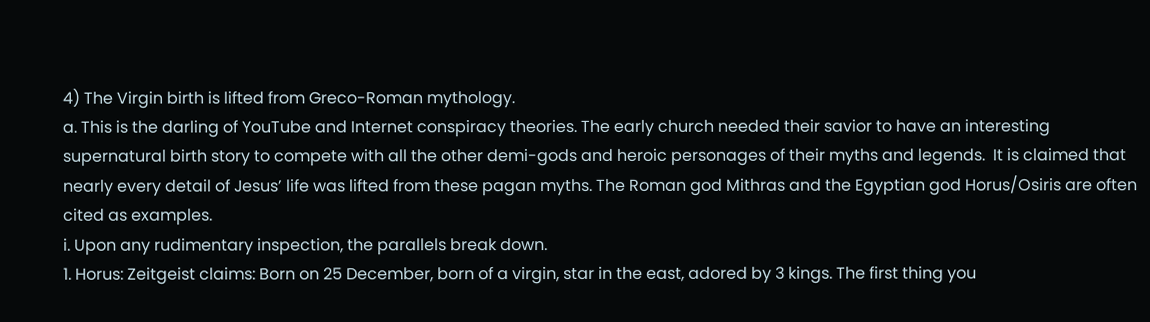4) The Virgin birth is lifted from Greco-Roman mythology.
a. This is the darling of YouTube and Internet conspiracy theories. The early church needed their savior to have an interesting supernatural birth story to compete with all the other demi-gods and heroic personages of their myths and legends.  It is claimed that nearly every detail of Jesus’ life was lifted from these pagan myths. The Roman god Mithras and the Egyptian god Horus/Osiris are often cited as examples.
i. Upon any rudimentary inspection, the parallels break down.
1. Horus: Zeitgeist claims: Born on 25 December, born of a virgin, star in the east, adored by 3 kings. The first thing you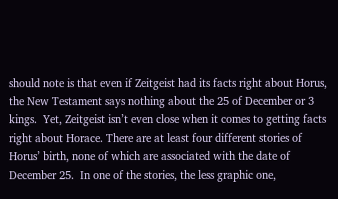should note is that even if Zeitgeist had its facts right about Horus, the New Testament says nothing about the 25 of December or 3 kings.  Yet, Zeitgeist isn’t even close when it comes to getting facts right about Horace. There are at least four different stories of Horus’ birth, none of which are associated with the date of December 25.  In one of the stories, the less graphic one,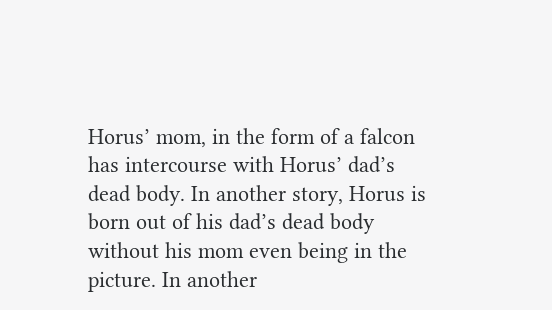Horus’ mom, in the form of a falcon has intercourse with Horus’ dad’s dead body. In another story, Horus is born out of his dad’s dead body without his mom even being in the picture. In another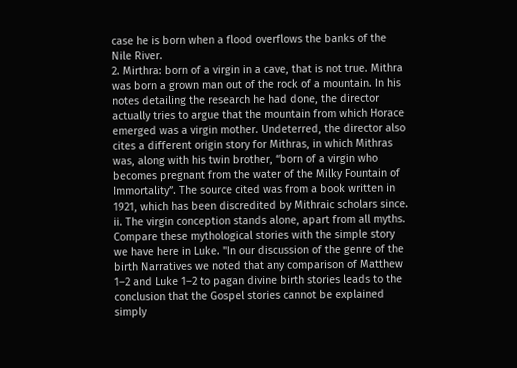case he is born when a flood overflows the banks of the Nile River.
2. Mirthra: born of a virgin in a cave, that is not true. Mithra was born a grown man out of the rock of a mountain. In his notes detailing the research he had done, the director actually tries to argue that the mountain from which Horace emerged was a virgin mother. Undeterred, the director also cites a different origin story for Mithras, in which Mithras was, along with his twin brother, “born of a virgin who becomes pregnant from the water of the Milky Fountain of Immortality”. The source cited was from a book written in 1921, which has been discredited by Mithraic scholars since.
ii. The virgin conception stands alone, apart from all myths. Compare these mythological stories with the simple story we have here in Luke. "In our discussion of the genre of the birth Narratives we noted that any comparison of Matthew 1–2 and Luke 1–2 to pagan divine birth stories leads to the conclusion that the Gospel stories cannot be explained simply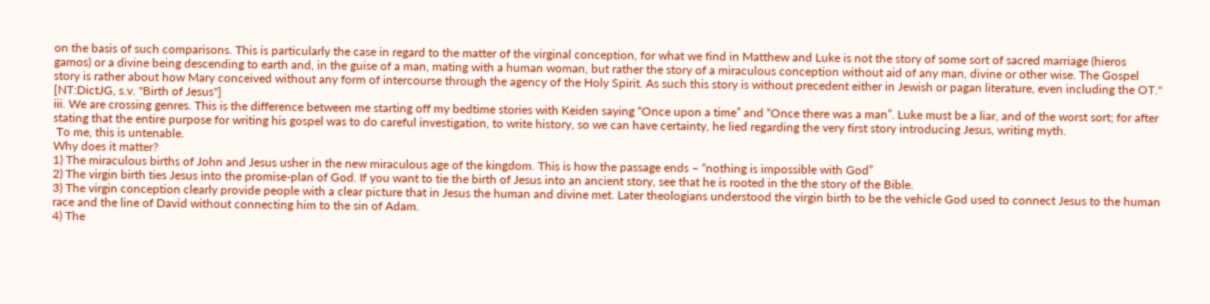on the basis of such comparisons. This is particularly the case in regard to the matter of the virginal conception, for what we find in Matthew and Luke is not the story of some sort of sacred marriage (hieros gamos) or a divine being descending to earth and, in the guise of a man, mating with a human woman, but rather the story of a miraculous conception without aid of any man, divine or other wise. The Gospel story is rather about how Mary conceived without any form of intercourse through the agency of the Holy Spirit. As such this story is without precedent either in Jewish or pagan literature, even including the OT." [NT:DictJG, s.v. "Birth of Jesus"]
iii. We are crossing genres. This is the difference between me starting off my bedtime stories with Keiden saying “Once upon a time” and “Once there was a man”. Luke must be a liar, and of the worst sort; for after stating that the entire purpose for writing his gospel was to do careful investigation, to write history, so we can have certainty, he lied regarding the very first story introducing Jesus, writing myth.
 To me, this is untenable.
Why does it matter?
1) The miraculous births of John and Jesus usher in the new miraculous age of the kingdom. This is how the passage ends – “nothing is impossible with God”
2) The virgin birth ties Jesus into the promise-plan of God. If you want to tie the birth of Jesus into an ancient story, see that he is rooted in the the story of the Bible.
3) The virgin conception clearly provide people with a clear picture that in Jesus the human and divine met. Later theologians understood the virgin birth to be the vehicle God used to connect Jesus to the human race and the line of David without connecting him to the sin of Adam.
4) The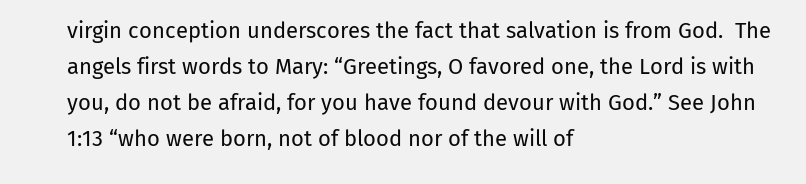virgin conception underscores the fact that salvation is from God.  The angels first words to Mary: “Greetings, O favored one, the Lord is with you, do not be afraid, for you have found devour with God.” See John 1:13 “who were born, not of blood nor of the will of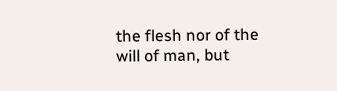the flesh nor of the will of man, but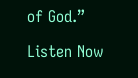of God.”

Listen Now